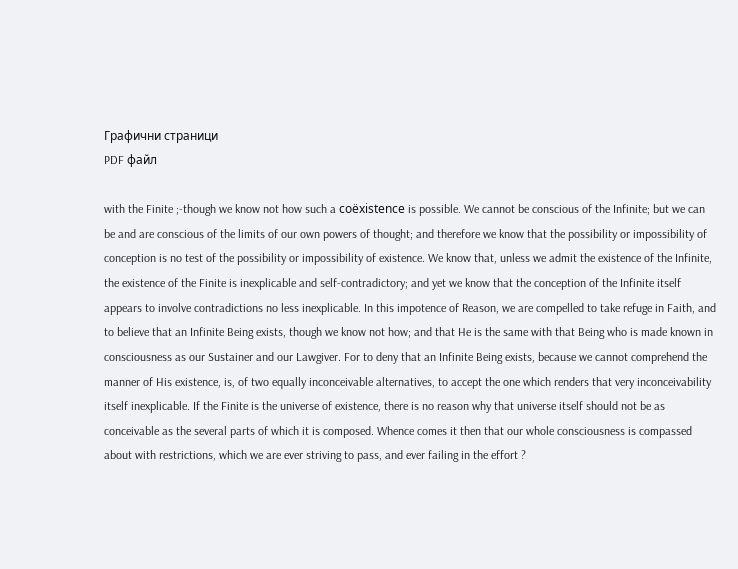Графични страници
PDF файл

with the Finite ;-though we know not how such a coëxistence is possible. We cannot be conscious of the Infinite; but we can be and are conscious of the limits of our own powers of thought; and therefore we know that the possibility or impossibility of conception is no test of the possibility or impossibility of existence. We know that, unless we admit the existence of the Infinite, the existence of the Finite is inexplicable and self-contradictory; and yet we know that the conception of the Infinite itself appears to involve contradictions no less inexplicable. In this impotence of Reason, we are compelled to take refuge in Faith, and to believe that an Infinite Being exists, though we know not how; and that He is the same with that Being who is made known in consciousness as our Sustainer and our Lawgiver. For to deny that an Infinite Being exists, because we cannot comprehend the manner of His existence, is, of two equally inconceivable alternatives, to accept the one which renders that very inconceivability itself inexplicable. If the Finite is the universe of existence, there is no reason why that universe itself should not be as conceivable as the several parts of which it is composed. Whence comes it then that our whole consciousness is compassed about with restrictions, which we are ever striving to pass, and ever failing in the effort ?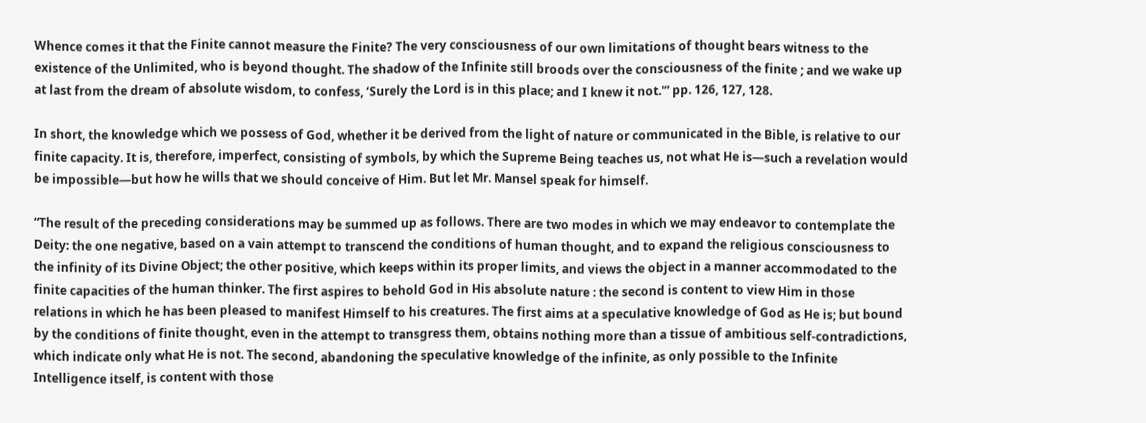Whence comes it that the Finite cannot measure the Finite? The very consciousness of our own limitations of thought bears witness to the existence of the Unlimited, who is beyond thought. The shadow of the Infinite still broods over the consciousness of the finite ; and we wake up at last from the dream of absolute wisdom, to confess, ‘Surely the Lord is in this place; and I knew it not.'” pp. 126, 127, 128.

In short, the knowledge which we possess of God, whether it be derived from the light of nature or communicated in the Bible, is relative to our finite capacity. It is, therefore, imperfect, consisting of symbols, by which the Supreme Being teaches us, not what He is—such a revelation would be impossible—but how he wills that we should conceive of Him. But let Mr. Mansel speak for himself.

“The result of the preceding considerations may be summed up as follows. There are two modes in which we may endeavor to contemplate the Deity: the one negative, based on a vain attempt to transcend the conditions of human thought, and to expand the religious consciousness to the infinity of its Divine Object; the other positive, which keeps within its proper limits, and views the object in a manner accommodated to the finite capacities of the human thinker. The first aspires to behold God in His absolute nature : the second is content to view Him in those relations in which he has been pleased to manifest Himself to his creatures. The first aims at a speculative knowledge of God as He is; but bound by the conditions of finite thought, even in the attempt to transgress them, obtains nothing more than a tissue of ambitious self-contradictions, which indicate only what He is not. The second, abandoning the speculative knowledge of the infinite, as only possible to the Infinite Intelligence itself, is content with those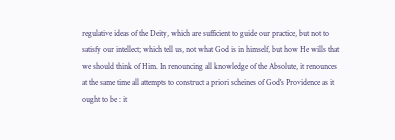regulative ideas of the Deity, which are sufficient to guide our practice, but not to satisfy our intellect; which tell us, not what God is in himself, but how He wills that we should think of Him. In renouncing all knowledge of the Absolute, it renounces at the same time all attempts to construct a priori scheines of God's Providence as it ought to be : it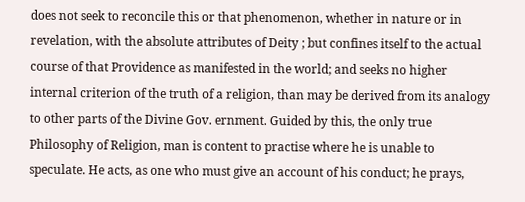does not seek to reconcile this or that phenomenon, whether in nature or in revelation, with the absolute attributes of Deity ; but confines itself to the actual course of that Providence as manifested in the world; and seeks no higher internal criterion of the truth of a religion, than may be derived from its analogy to other parts of the Divine Gov. ernment. Guided by this, the only true Philosophy of Religion, man is content to practise where he is unable to speculate. He acts, as one who must give an account of his conduct; he prays,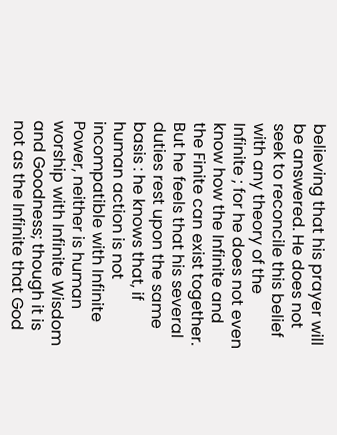believing that his prayer will be answered. He does not seek to reconcile this belief with any theory of the Infinite ; for he does not even know how the Infinite and the Finite can exist together. But he feels that his several duties rest upon the same basis : he knows that, if human action is not incompatible with Infinite Power, neither is human worship with Infinite Wisdom and Goodness; though it is not as the Infinite that God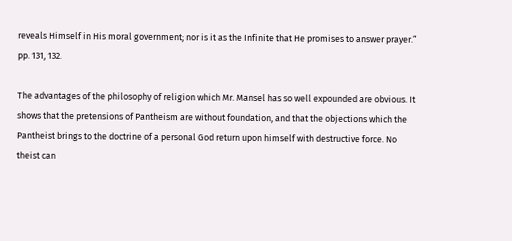reveals Himself in His moral government; nor is it as the Infinite that He promises to answer prayer.” pp. 131, 132.

The advantages of the philosophy of religion which Mr. Mansel has so well expounded are obvious. It shows that the pretensions of Pantheism are without foundation, and that the objections which the Pantheist brings to the doctrine of a personal God return upon himself with destructive force. No theist can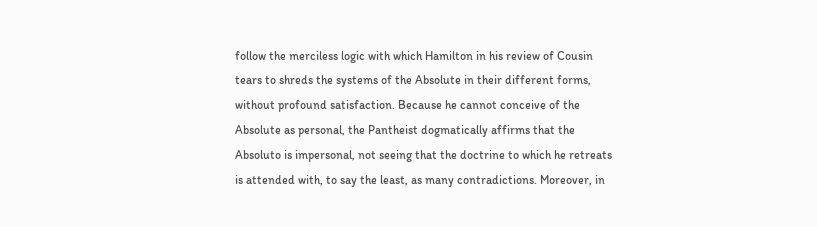follow the merciless logic with which Hamilton in his review of Cousin tears to shreds the systems of the Absolute in their different forms, without profound satisfaction. Because he cannot conceive of the Absolute as personal, the Pantheist dogmatically affirms that the Absoluto is impersonal, not seeing that the doctrine to which he retreats is attended with, to say the least, as many contradictions. Moreover, in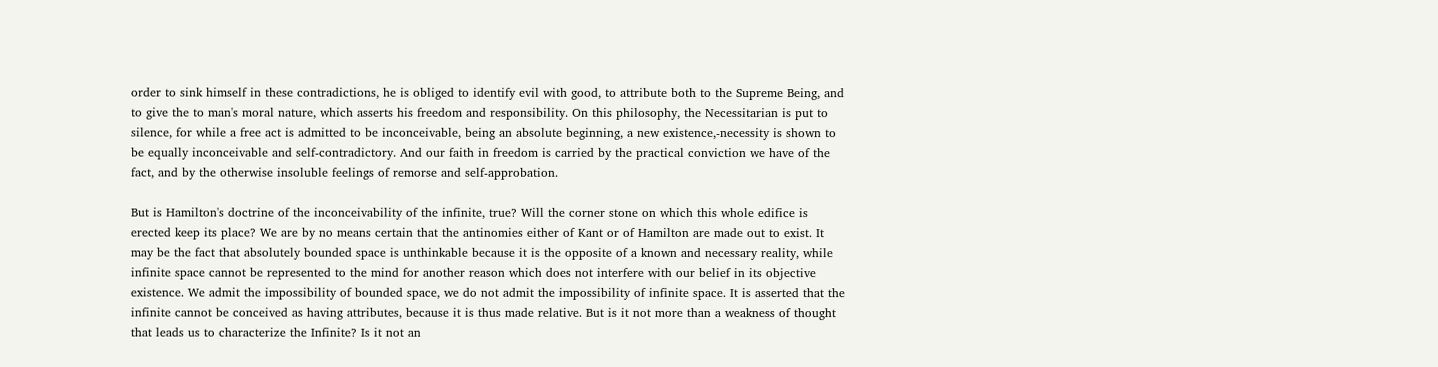order to sink himself in these contradictions, he is obliged to identify evil with good, to attribute both to the Supreme Being, and to give the to man's moral nature, which asserts his freedom and responsibility. On this philosophy, the Necessitarian is put to silence, for while a free act is admitted to be inconceivable, being an absolute beginning, a new existence,-necessity is shown to be equally inconceivable and self-contradictory. And our faith in freedom is carried by the practical conviction we have of the fact, and by the otherwise insoluble feelings of remorse and self-approbation.

But is Hamilton's doctrine of the inconceivability of the infinite, true? Will the corner stone on which this whole edifice is erected keep its place? We are by no means certain that the antinomies either of Kant or of Hamilton are made out to exist. It may be the fact that absolutely bounded space is unthinkable because it is the opposite of a known and necessary reality, while infinite space cannot be represented to the mind for another reason which does not interfere with our belief in its objective existence. We admit the impossibility of bounded space, we do not admit the impossibility of infinite space. It is asserted that the infinite cannot be conceived as having attributes, because it is thus made relative. But is it not more than a weakness of thought that leads us to characterize the Infinite? Is it not an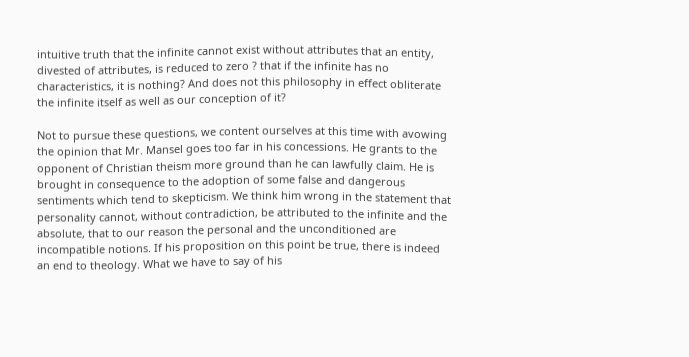intuitive truth that the infinite cannot exist without attributes that an entity, divested of attributes, is reduced to zero ? that if the infinite has no characteristics, it is nothing? And does not this philosophy in effect obliterate the infinite itself as well as our conception of it?

Not to pursue these questions, we content ourselves at this time with avowing the opinion that Mr. Mansel goes too far in his concessions. He grants to the opponent of Christian theism more ground than he can lawfully claim. He is brought in consequence to the adoption of some false and dangerous sentiments which tend to skepticism. We think him wrong in the statement that personality cannot, without contradiction, be attributed to the infinite and the absolute, that to our reason the personal and the unconditioned are incompatible notions. If his proposition on this point be true, there is indeed an end to theology. What we have to say of his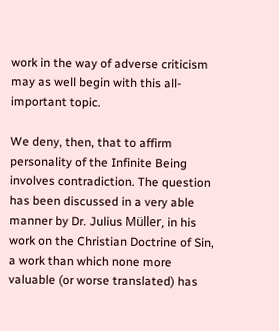work in the way of adverse criticism may as well begin with this all-important topic.

We deny, then, that to affirm personality of the Infinite Being involves contradiction. The question has been discussed in a very able manner by Dr. Julius Müller, in his work on the Christian Doctrine of Sin, a work than which none more valuable (or worse translated) has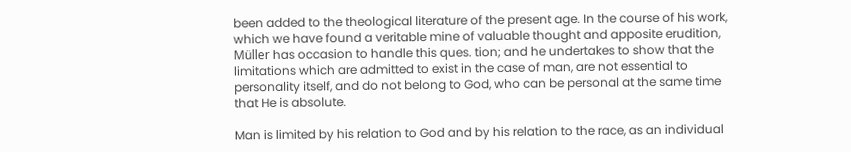been added to the theological literature of the present age. In the course of his work, which we have found a veritable mine of valuable thought and apposite erudition, Müller has occasion to handle this ques. tion; and he undertakes to show that the limitations which are admitted to exist in the case of man, are not essential to personality itself, and do not belong to God, who can be personal at the same time that He is absolute.

Man is limited by his relation to God and by his relation to the race, as an individual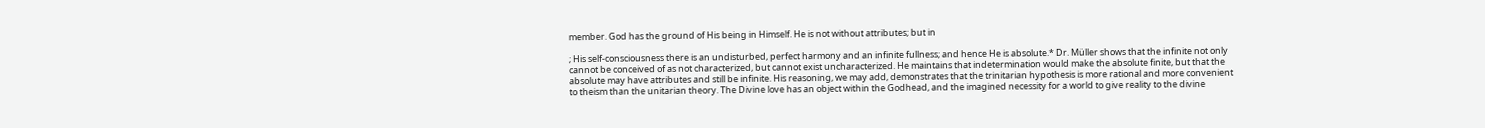member. God has the ground of His being in Himself. He is not without attributes; but in

; His self-consciousness there is an undisturbed, perfect harmony and an infinite fullness; and hence He is absolute.* Dr. Müller shows that the infinite not only cannot be conceived of as not characterized, but cannot exist uncharacterized. He maintains that indetermination would make the absolute finite, but that the absolute may have attributes and still be infinite. His reasoning, we may add, demonstrates that the trinitarian hypothesis is more rational and more convenient to theism than the unitarian theory. The Divine love has an object within the Godhead, and the imagined necessity for a world to give reality to the divine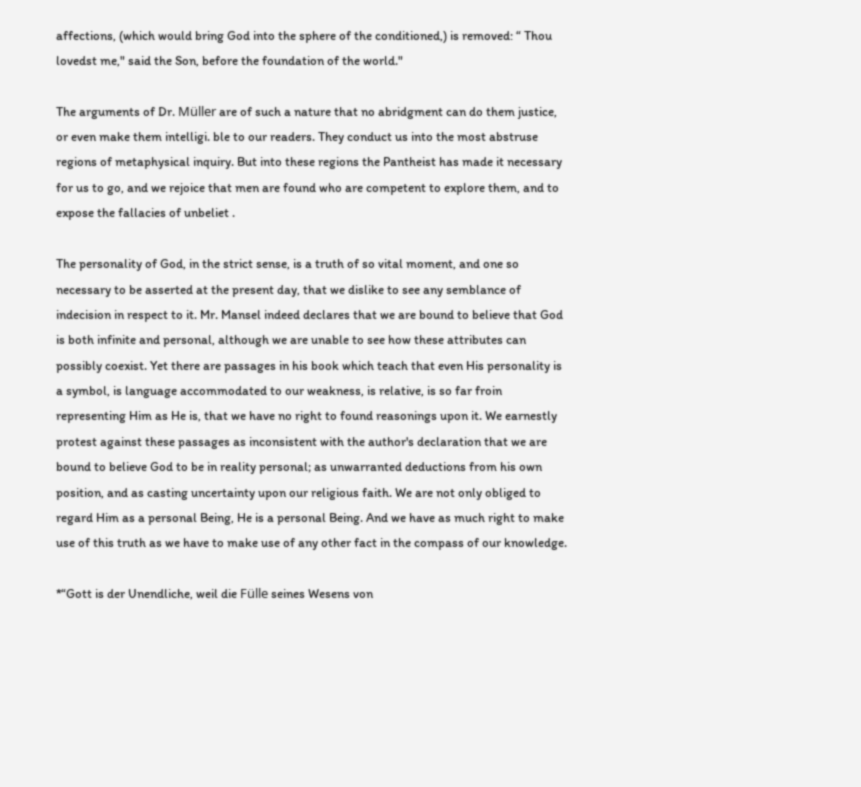affections, (which would bring God into the sphere of the conditioned,) is removed: “ Thou lovedst me," said the Son, before the foundation of the world."

The arguments of Dr. Müller are of such a nature that no abridgment can do them justice, or even make them intelligi. ble to our readers. They conduct us into the most abstruse regions of metaphysical inquiry. But into these regions the Pantheist has made it necessary for us to go, and we rejoice that men are found who are competent to explore them, and to expose the fallacies of unbeliet .

The personality of God, in the strict sense, is a truth of so vital moment, and one so necessary to be asserted at the present day, that we dislike to see any semblance of indecision in respect to it. Mr. Mansel indeed declares that we are bound to believe that God is both infinite and personal, although we are unable to see how these attributes can possibly coexist. Yet there are passages in his book which teach that even His personality is a symbol, is language accommodated to our weakness, is relative, is so far froin representing Him as He is, that we have no right to found reasonings upon it. We earnestly protest against these passages as inconsistent with the author's declaration that we are bound to believe God to be in reality personal; as unwarranted deductions from his own position, and as casting uncertainty upon our religious faith. We are not only obliged to regard Him as a personal Being, He is a personal Being. And we have as much right to make use of this truth as we have to make use of any other fact in the compass of our knowledge.

*“Gott is der Unendliche, weil die Fülle seines Wesens von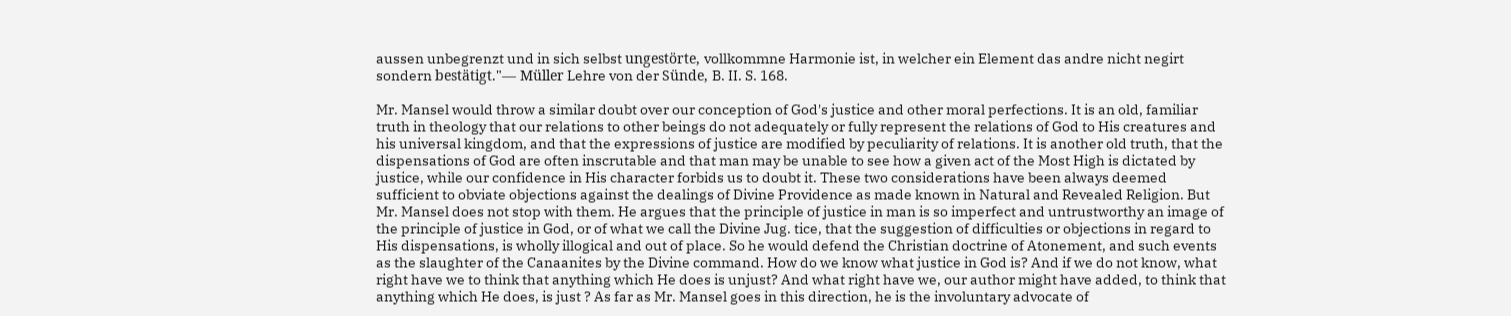aussen unbegrenzt und in sich selbst ungestörte, vollkommne Harmonie ist, in welcher ein Element das andre nicht negirt sondern bestätigt."— Müller Lehre von der Sünde, B. II. S. 168.

Mr. Mansel would throw a similar doubt over our conception of God's justice and other moral perfections. It is an old, familiar truth in theology that our relations to other beings do not adequately or fully represent the relations of God to His creatures and his universal kingdom, and that the expressions of justice are modified by peculiarity of relations. It is another old truth, that the dispensations of God are often inscrutable and that man may be unable to see how a given act of the Most High is dictated by justice, while our confidence in His character forbids us to doubt it. These two considerations have been always deemed sufficient to obviate objections against the dealings of Divine Providence as made known in Natural and Revealed Religion. But Mr. Mansel does not stop with them. He argues that the principle of justice in man is so imperfect and untrustworthy an image of the principle of justice in God, or of what we call the Divine Jug. tice, that the suggestion of difficulties or objections in regard to His dispensations, is wholly illogical and out of place. So he would defend the Christian doctrine of Atonement, and such events as the slaughter of the Canaanites by the Divine command. How do we know what justice in God is? And if we do not know, what right have we to think that anything which He does is unjust? And what right have we, our author might have added, to think that anything which He does, is just ? As far as Mr. Mansel goes in this direction, he is the involuntary advocate of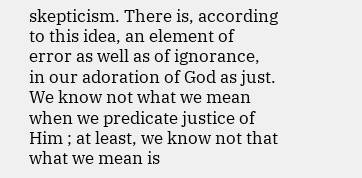skepticism. There is, according to this idea, an element of error as well as of ignorance, in our adoration of God as just. We know not what we mean when we predicate justice of Him ; at least, we know not that what we mean is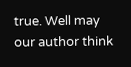true. Well may our author think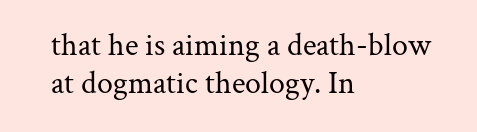that he is aiming a death-blow at dogmatic theology. In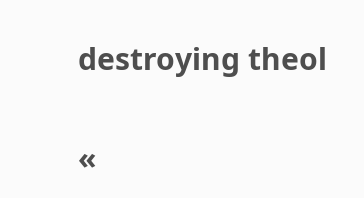destroying theol


«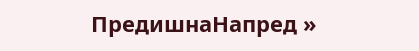ПредишнаНапред »